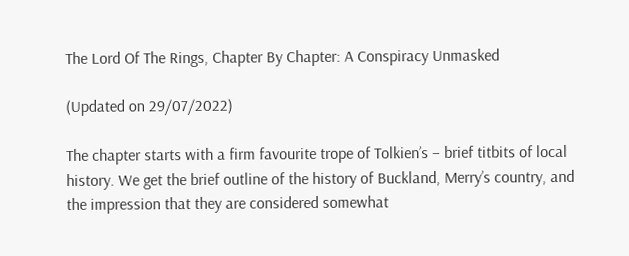The Lord Of The Rings, Chapter By Chapter: A Conspiracy Unmasked

(Updated on 29/07/2022)

The chapter starts with a firm favourite trope of Tolkien’s – brief titbits of local history. We get the brief outline of the history of Buckland, Merry’s country, and the impression that they are considered somewhat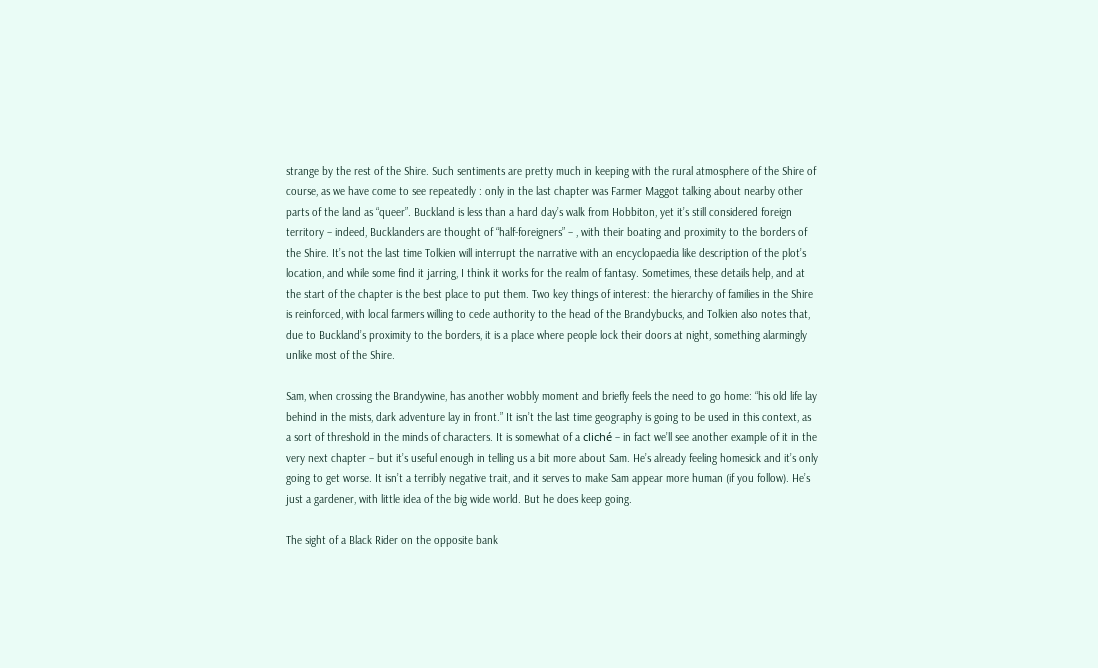strange by the rest of the Shire. Such sentiments are pretty much in keeping with the rural atmosphere of the Shire of course, as we have come to see repeatedly : only in the last chapter was Farmer Maggot talking about nearby other parts of the land as “queer”. Buckland is less than a hard day’s walk from Hobbiton, yet it’s still considered foreign territory – indeed, Bucklanders are thought of “half-foreigners” – , with their boating and proximity to the borders of the Shire. It’s not the last time Tolkien will interrupt the narrative with an encyclopaedia like description of the plot’s location, and while some find it jarring, I think it works for the realm of fantasy. Sometimes, these details help, and at the start of the chapter is the best place to put them. Two key things of interest: the hierarchy of families in the Shire is reinforced, with local farmers willing to cede authority to the head of the Brandybucks, and Tolkien also notes that, due to Buckland’s proximity to the borders, it is a place where people lock their doors at night, something alarmingly unlike most of the Shire.

Sam, when crossing the Brandywine, has another wobbly moment and briefly feels the need to go home: “his old life lay behind in the mists, dark adventure lay in front.” It isn’t the last time geography is going to be used in this context, as a sort of threshold in the minds of characters. It is somewhat of a cliché – in fact we’ll see another example of it in the very next chapter – but it’s useful enough in telling us a bit more about Sam. He’s already feeling homesick and it’s only going to get worse. It isn’t a terribly negative trait, and it serves to make Sam appear more human (if you follow). He’s just a gardener, with little idea of the big wide world. But he does keep going.

The sight of a Black Rider on the opposite bank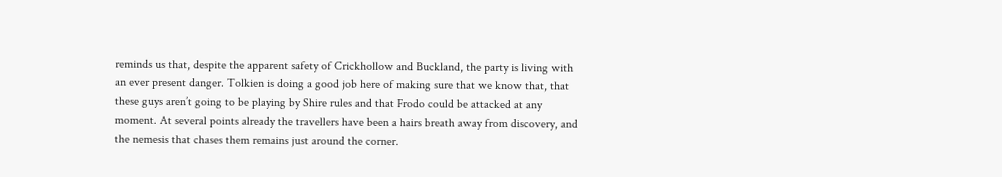reminds us that, despite the apparent safety of Crickhollow and Buckland, the party is living with an ever present danger. Tolkien is doing a good job here of making sure that we know that, that these guys aren’t going to be playing by Shire rules and that Frodo could be attacked at any moment. At several points already the travellers have been a hairs breath away from discovery, and the nemesis that chases them remains just around the corner.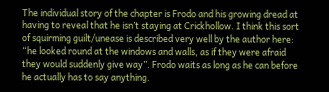The individual story of the chapter is Frodo and his growing dread at having to reveal that he isn’t staying at Crickhollow. I think this sort of squirming guilt/unease is described very well by the author here: “he looked round at the windows and walls, as if they were afraid they would suddenly give way”. Frodo waits as long as he can before he actually has to say anything.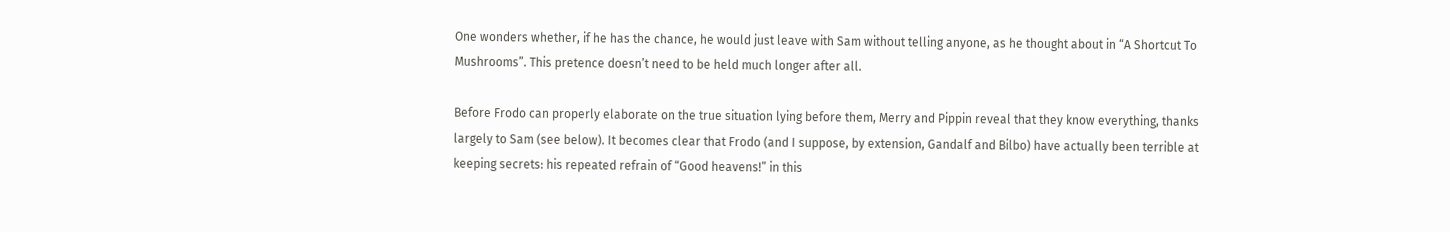One wonders whether, if he has the chance, he would just leave with Sam without telling anyone, as he thought about in “A Shortcut To Mushrooms”. This pretence doesn’t need to be held much longer after all.

Before Frodo can properly elaborate on the true situation lying before them, Merry and Pippin reveal that they know everything, thanks largely to Sam (see below). It becomes clear that Frodo (and I suppose, by extension, Gandalf and Bilbo) have actually been terrible at keeping secrets: his repeated refrain of “Good heavens!” in this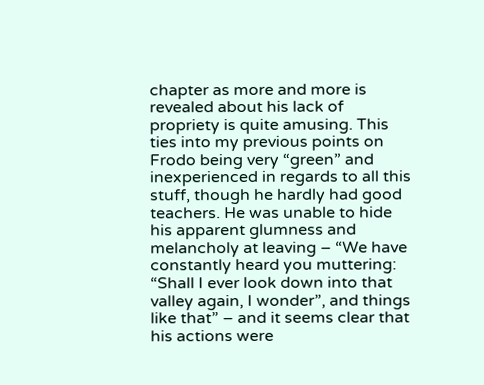chapter as more and more is revealed about his lack of propriety is quite amusing. This ties into my previous points on Frodo being very “green” and inexperienced in regards to all this stuff, though he hardly had good teachers. He was unable to hide his apparent glumness and melancholy at leaving – “We have constantly heard you muttering: “Shall I ever look down into that valley again, I wonder”, and things like that” – and it seems clear that his actions were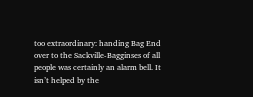too extraordinary: handing Bag End over to the Sackville-Bagginses of all people was certainly an alarm bell. It isn’t helped by the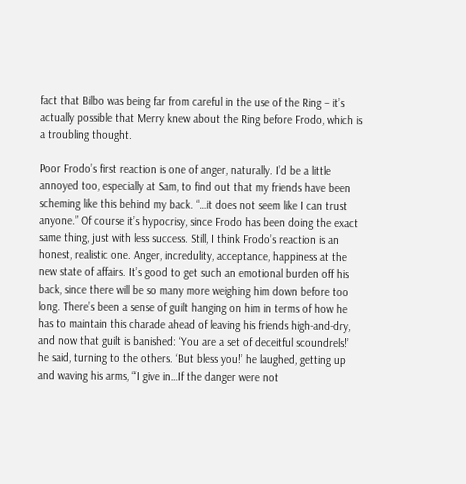fact that Bilbo was being far from careful in the use of the Ring – it’s actually possible that Merry knew about the Ring before Frodo, which is a troubling thought.

Poor Frodo’s first reaction is one of anger, naturally. I’d be a little annoyed too, especially at Sam, to find out that my friends have been scheming like this behind my back. “…it does not seem like I can trust anyone.” Of course it’s hypocrisy, since Frodo has been doing the exact same thing, just with less success. Still, I think Frodo’s reaction is an honest, realistic one. Anger, incredulity, acceptance, happiness at the new state of affairs. It’s good to get such an emotional burden off his back, since there will be so many more weighing him down before too long. There’s been a sense of guilt hanging on him in terms of how he has to maintain this charade ahead of leaving his friends high-and-dry, and now that guilt is banished: ‘You are a set of deceitful scoundrels!’ he said, turning to the others. ‘But bless you!’ he laughed, getting up and waving his arms, “‘I give in…If the danger were not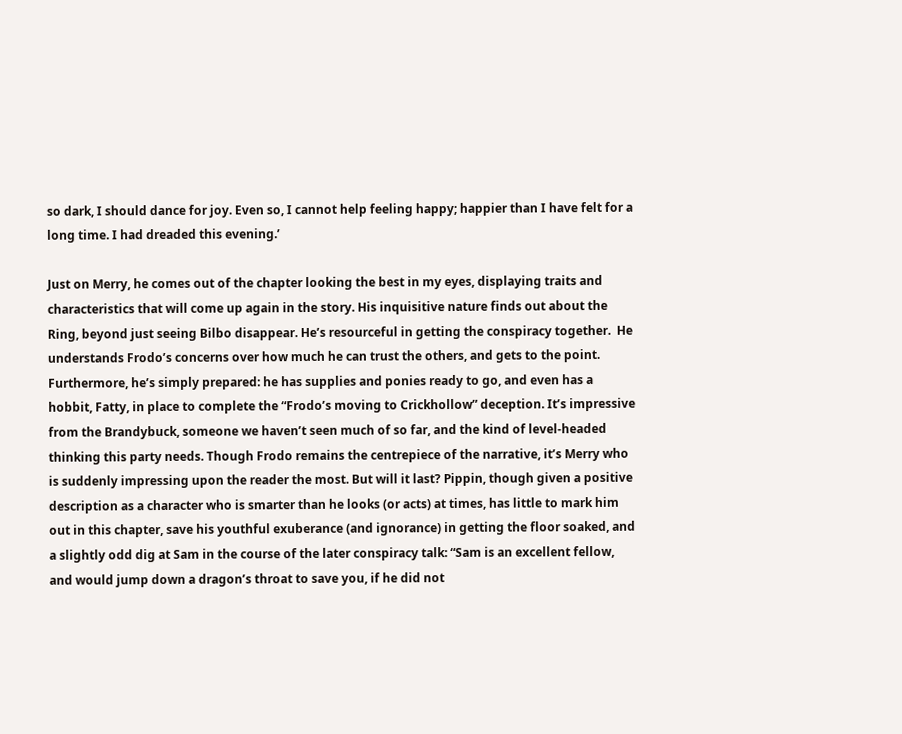so dark, I should dance for joy. Even so, I cannot help feeling happy; happier than I have felt for a long time. I had dreaded this evening.’

Just on Merry, he comes out of the chapter looking the best in my eyes, displaying traits and characteristics that will come up again in the story. His inquisitive nature finds out about the Ring, beyond just seeing Bilbo disappear. He’s resourceful in getting the conspiracy together.  He understands Frodo’s concerns over how much he can trust the others, and gets to the point. Furthermore, he’s simply prepared: he has supplies and ponies ready to go, and even has a hobbit, Fatty, in place to complete the “Frodo’s moving to Crickhollow” deception. It’s impressive from the Brandybuck, someone we haven’t seen much of so far, and the kind of level-headed thinking this party needs. Though Frodo remains the centrepiece of the narrative, it’s Merry who is suddenly impressing upon the reader the most. But will it last? Pippin, though given a positive description as a character who is smarter than he looks (or acts) at times, has little to mark him out in this chapter, save his youthful exuberance (and ignorance) in getting the floor soaked, and a slightly odd dig at Sam in the course of the later conspiracy talk: “Sam is an excellent fellow, and would jump down a dragon’s throat to save you, if he did not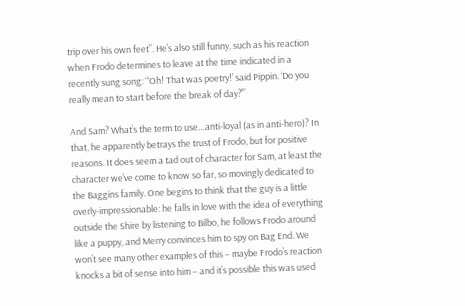trip over his own feet”. He’s also still funny, such as his reaction when Frodo determines to leave at the time indicated in a recently sung song: “‘Oh! That was poetry!’ said Pippin. ‘Do you really mean to start before the break of day?’”

And Sam? What’s the term to use…anti-loyal (as in anti-hero)? In that, he apparently betrays the trust of Frodo, but for positive reasons. It does seem a tad out of character for Sam, at least the character we’ve come to know so far, so movingly dedicated to the Baggins family. One begins to think that the guy is a little overly-impressionable: he falls in love with the idea of everything outside the Shire by listening to Bilbo, he follows Frodo around like a puppy, and Merry convinces him to spy on Bag End. We won’t see many other examples of this – maybe Frodo’s reaction knocks a bit of sense into him – and it’s possible this was used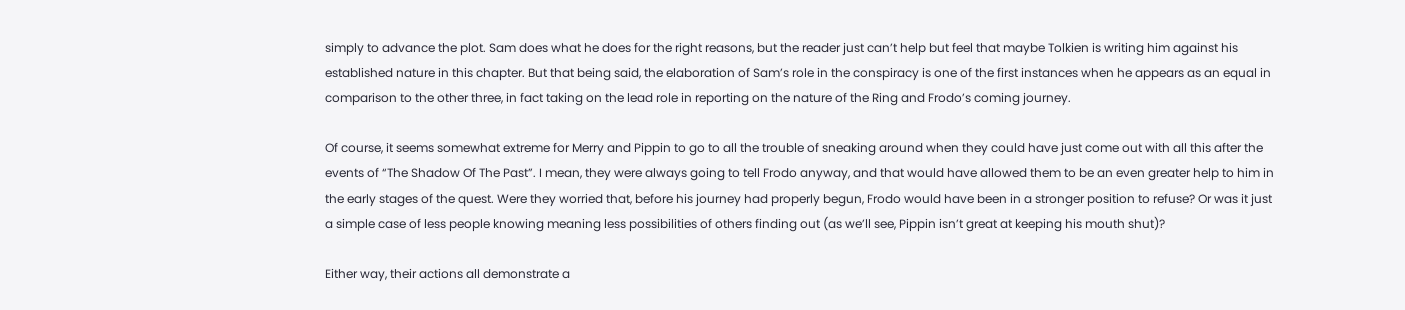simply to advance the plot. Sam does what he does for the right reasons, but the reader just can’t help but feel that maybe Tolkien is writing him against his established nature in this chapter. But that being said, the elaboration of Sam’s role in the conspiracy is one of the first instances when he appears as an equal in comparison to the other three, in fact taking on the lead role in reporting on the nature of the Ring and Frodo’s coming journey.

Of course, it seems somewhat extreme for Merry and Pippin to go to all the trouble of sneaking around when they could have just come out with all this after the events of “The Shadow Of The Past”. I mean, they were always going to tell Frodo anyway, and that would have allowed them to be an even greater help to him in the early stages of the quest. Were they worried that, before his journey had properly begun, Frodo would have been in a stronger position to refuse? Or was it just a simple case of less people knowing meaning less possibilities of others finding out (as we’ll see, Pippin isn’t great at keeping his mouth shut)?

Either way, their actions all demonstrate a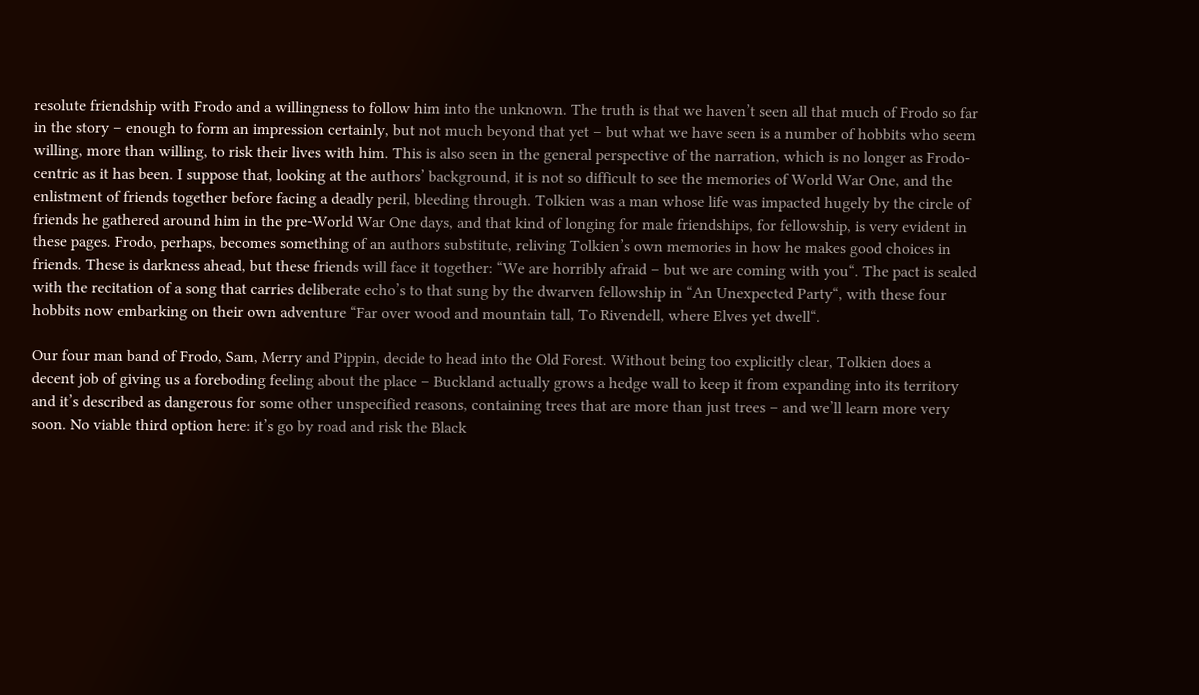resolute friendship with Frodo and a willingness to follow him into the unknown. The truth is that we haven’t seen all that much of Frodo so far in the story – enough to form an impression certainly, but not much beyond that yet – but what we have seen is a number of hobbits who seem willing, more than willing, to risk their lives with him. This is also seen in the general perspective of the narration, which is no longer as Frodo-centric as it has been. I suppose that, looking at the authors’ background, it is not so difficult to see the memories of World War One, and the enlistment of friends together before facing a deadly peril, bleeding through. Tolkien was a man whose life was impacted hugely by the circle of friends he gathered around him in the pre-World War One days, and that kind of longing for male friendships, for fellowship, is very evident in these pages. Frodo, perhaps, becomes something of an authors substitute, reliving Tolkien’s own memories in how he makes good choices in friends. These is darkness ahead, but these friends will face it together: “We are horribly afraid – but we are coming with you“. The pact is sealed with the recitation of a song that carries deliberate echo’s to that sung by the dwarven fellowship in “An Unexpected Party“, with these four hobbits now embarking on their own adventure “Far over wood and mountain tall, To Rivendell, where Elves yet dwell“.

Our four man band of Frodo, Sam, Merry and Pippin, decide to head into the Old Forest. Without being too explicitly clear, Tolkien does a decent job of giving us a foreboding feeling about the place – Buckland actually grows a hedge wall to keep it from expanding into its territory and it’s described as dangerous for some other unspecified reasons, containing trees that are more than just trees – and we’ll learn more very soon. No viable third option here: it’s go by road and risk the Black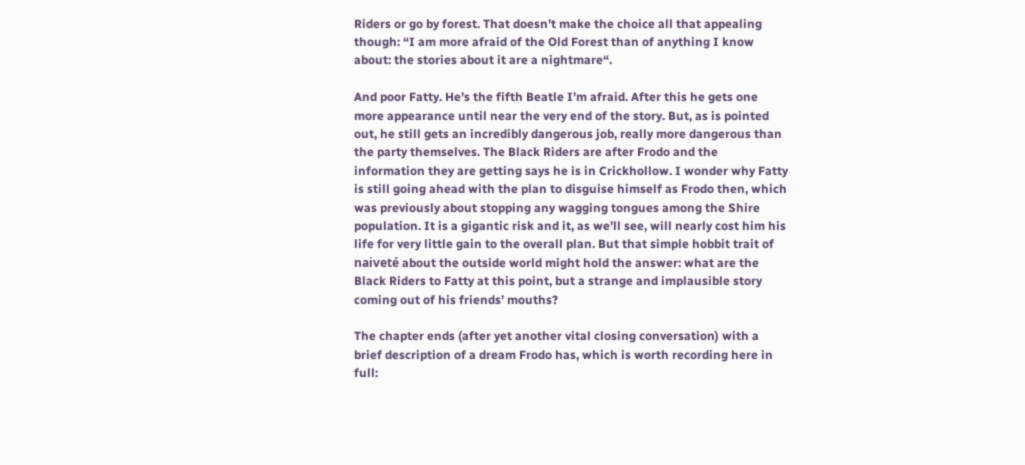Riders or go by forest. That doesn’t make the choice all that appealing though: “I am more afraid of the Old Forest than of anything I know about: the stories about it are a nightmare“.

And poor Fatty. He’s the fifth Beatle I’m afraid. After this he gets one more appearance until near the very end of the story. But, as is pointed out, he still gets an incredibly dangerous job, really more dangerous than the party themselves. The Black Riders are after Frodo and the information they are getting says he is in Crickhollow. I wonder why Fatty is still going ahead with the plan to disguise himself as Frodo then, which was previously about stopping any wagging tongues among the Shire population. It is a gigantic risk and it, as we’ll see, will nearly cost him his life for very little gain to the overall plan. But that simple hobbit trait of naiveté about the outside world might hold the answer: what are the Black Riders to Fatty at this point, but a strange and implausible story coming out of his friends’ mouths?

The chapter ends (after yet another vital closing conversation) with a brief description of a dream Frodo has, which is worth recording here in full: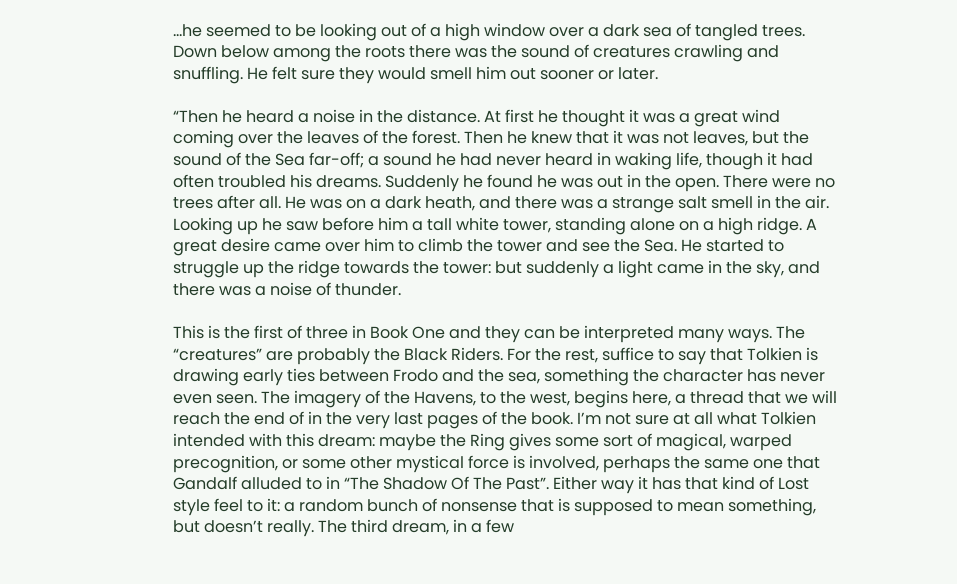…he seemed to be looking out of a high window over a dark sea of tangled trees. Down below among the roots there was the sound of creatures crawling and snuffling. He felt sure they would smell him out sooner or later.

“Then he heard a noise in the distance. At first he thought it was a great wind coming over the leaves of the forest. Then he knew that it was not leaves, but the sound of the Sea far-off; a sound he had never heard in waking life, though it had often troubled his dreams. Suddenly he found he was out in the open. There were no trees after all. He was on a dark heath, and there was a strange salt smell in the air. Looking up he saw before him a tall white tower, standing alone on a high ridge. A great desire came over him to climb the tower and see the Sea. He started to struggle up the ridge towards the tower: but suddenly a light came in the sky, and there was a noise of thunder.

This is the first of three in Book One and they can be interpreted many ways. The “creatures” are probably the Black Riders. For the rest, suffice to say that Tolkien is drawing early ties between Frodo and the sea, something the character has never even seen. The imagery of the Havens, to the west, begins here, a thread that we will reach the end of in the very last pages of the book. I’m not sure at all what Tolkien intended with this dream: maybe the Ring gives some sort of magical, warped precognition, or some other mystical force is involved, perhaps the same one that Gandalf alluded to in “The Shadow Of The Past”. Either way it has that kind of Lost style feel to it: a random bunch of nonsense that is supposed to mean something, but doesn’t really. The third dream, in a few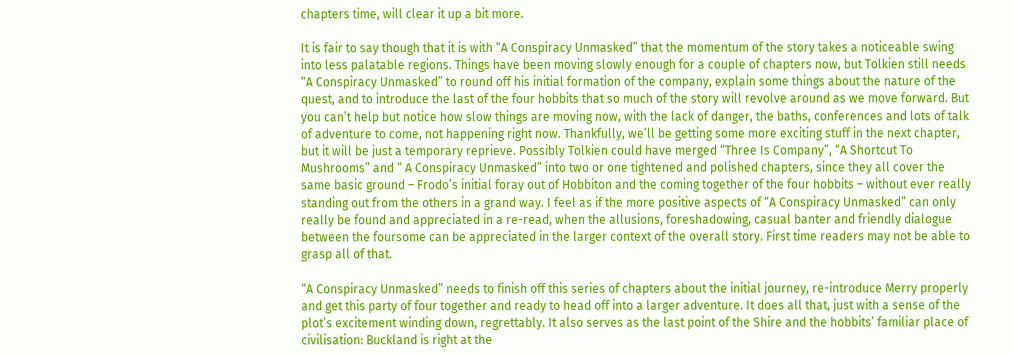chapters time, will clear it up a bit more.

It is fair to say though that it is with “A Conspiracy Unmasked” that the momentum of the story takes a noticeable swing into less palatable regions. Things have been moving slowly enough for a couple of chapters now, but Tolkien still needs “A Conspiracy Unmasked” to round off his initial formation of the company, explain some things about the nature of the quest, and to introduce the last of the four hobbits that so much of the story will revolve around as we move forward. But you can’t help but notice how slow things are moving now, with the lack of danger, the baths, conferences and lots of talk of adventure to come, not happening right now. Thankfully, we’ll be getting some more exciting stuff in the next chapter, but it will be just a temporary reprieve. Possibly Tolkien could have merged “Three Is Company”, “A Shortcut To Mushrooms” and “ A Conspiracy Unmasked” into two or one tightened and polished chapters, since they all cover the same basic ground – Frodo’s initial foray out of Hobbiton and the coming together of the four hobbits – without ever really standing out from the others in a grand way. I feel as if the more positive aspects of “A Conspiracy Unmasked” can only really be found and appreciated in a re-read, when the allusions, foreshadowing, casual banter and friendly dialogue between the foursome can be appreciated in the larger context of the overall story. First time readers may not be able to grasp all of that.

“A Conspiracy Unmasked” needs to finish off this series of chapters about the initial journey, re-introduce Merry properly and get this party of four together and ready to head off into a larger adventure. It does all that, just with a sense of the plot’s excitement winding down, regrettably. It also serves as the last point of the Shire and the hobbits’ familiar place of civilisation: Buckland is right at the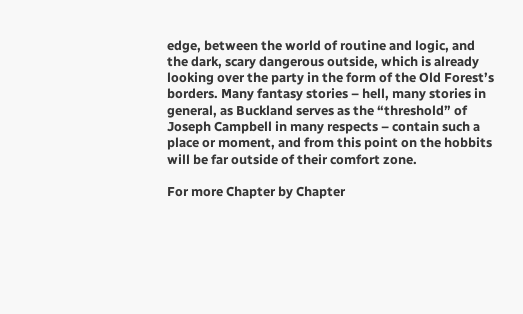edge, between the world of routine and logic, and the dark, scary dangerous outside, which is already looking over the party in the form of the Old Forest’s borders. Many fantasy stories – hell, many stories in general, as Buckland serves as the “threshold” of Joseph Campbell in many respects – contain such a place or moment, and from this point on the hobbits will be far outside of their comfort zone.

For more Chapter by Chapter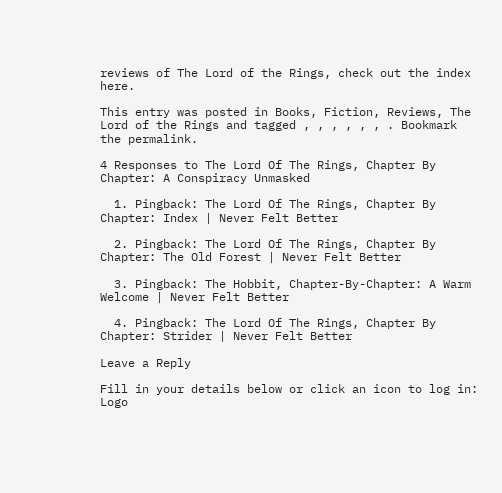reviews of The Lord of the Rings, check out the index here.

This entry was posted in Books, Fiction, Reviews, The Lord of the Rings and tagged , , , , , , . Bookmark the permalink.

4 Responses to The Lord Of The Rings, Chapter By Chapter: A Conspiracy Unmasked

  1. Pingback: The Lord Of The Rings, Chapter By Chapter: Index | Never Felt Better

  2. Pingback: The Lord Of The Rings, Chapter By Chapter: The Old Forest | Never Felt Better

  3. Pingback: The Hobbit, Chapter-By-Chapter: A Warm Welcome | Never Felt Better

  4. Pingback: The Lord Of The Rings, Chapter By Chapter: Strider | Never Felt Better

Leave a Reply

Fill in your details below or click an icon to log in: Logo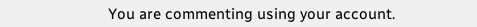You are commenting using your account.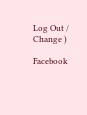Log Out /  Change )

Facebook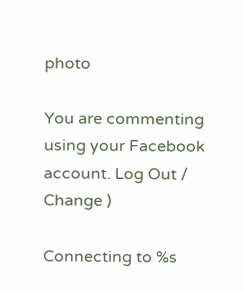photo

You are commenting using your Facebook account. Log Out /  Change )

Connecting to %s